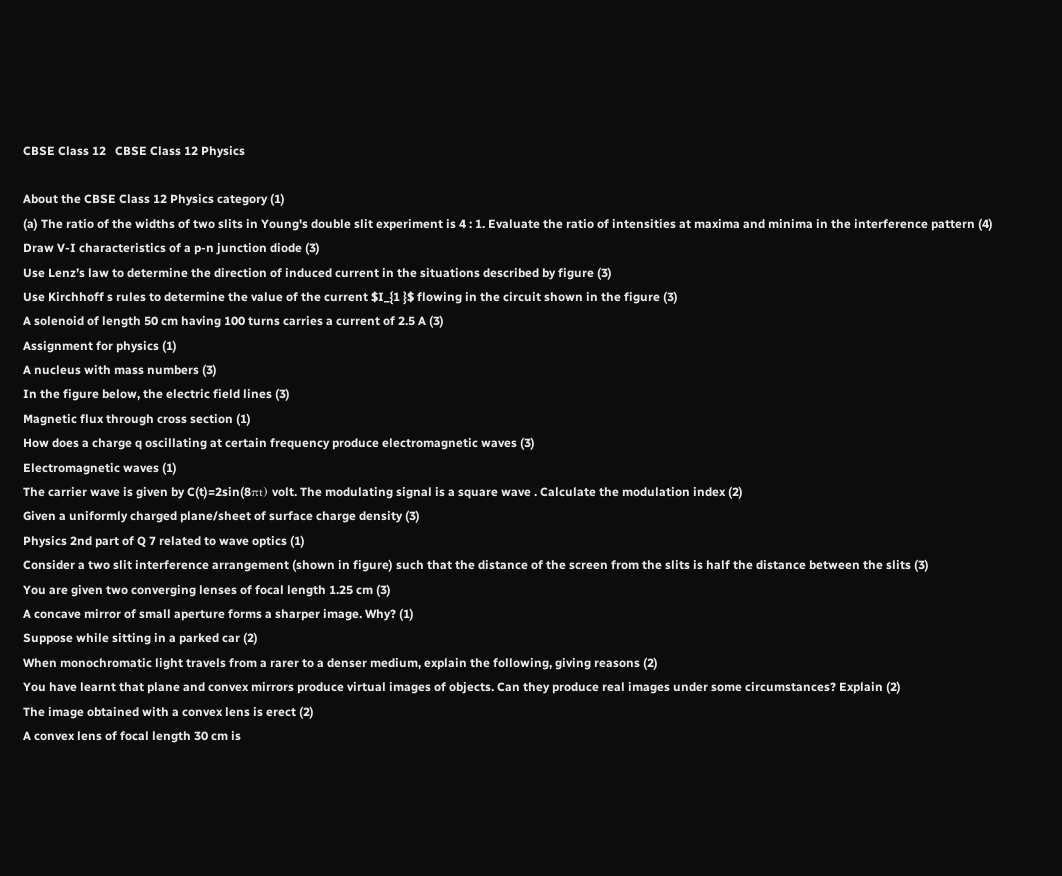CBSE Class 12   CBSE Class 12 Physics

About the CBSE Class 12 Physics category (1)
(a) The ratio of the widths of two slits in Young's double slit experiment is 4 : 1. Evaluate the ratio of intensities at maxima and minima in the interference pattern (4)
Draw V-I characteristics of a p-n junction diode (3)
Use Lenz’s law to determine the direction of induced current in the situations described by figure (3)
Use Kirchhoff s rules to determine the value of the current $I_{1 }$ flowing in the circuit shown in the figure (3)
A solenoid of length 50 cm having 100 turns carries a current of 2.5 A (3)
Assignment for physics (1)
A nucleus with mass numbers (3)
In the figure below, the electric field lines (3)
Magnetic flux through cross section (1)
How does a charge q oscillating at certain frequency produce electromagnetic waves (3)
Electromagnetic waves (1)
The carrier wave is given by C(t)=2sin(8πt) volt. The modulating signal is a square wave . Calculate the modulation index (2)
Given a uniformly charged plane/sheet of surface charge density (3)
Physics 2nd part of Q 7 related to wave optics (1)
Consider a two slit interference arrangement (shown in figure) such that the distance of the screen from the slits is half the distance between the slits (3)
You are given two converging lenses of focal length 1.25 cm (3)
A concave mirror of small aperture forms a sharper image. Why? (1)
Suppose while sitting in a parked car (2)
When monochromatic light travels from a rarer to a denser medium, explain the following, giving reasons (2)
You have learnt that plane and convex mirrors produce virtual images of objects. Can they produce real images under some circumstances? Explain (2)
The image obtained with a convex lens is erect (2)
A convex lens of focal length 30 cm is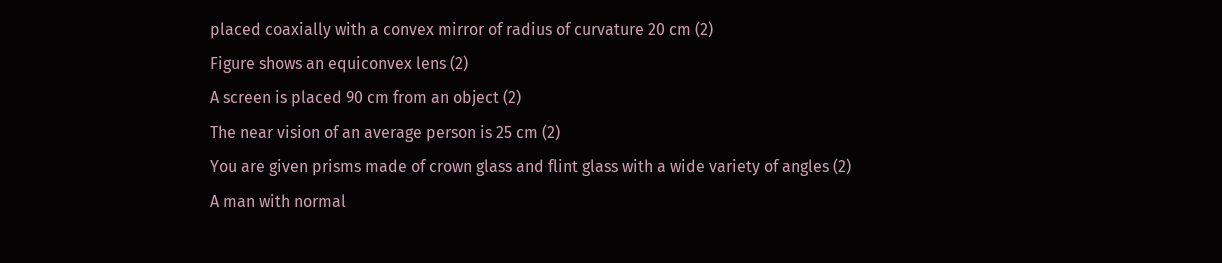placed coaxially with a convex mirror of radius of curvature 20 cm (2)
Figure shows an equiconvex lens (2)
A screen is placed 90 cm from an object (2)
The near vision of an average person is 25 cm (2)
You are given prisms made of crown glass and flint glass with a wide variety of angles (2)
A man with normal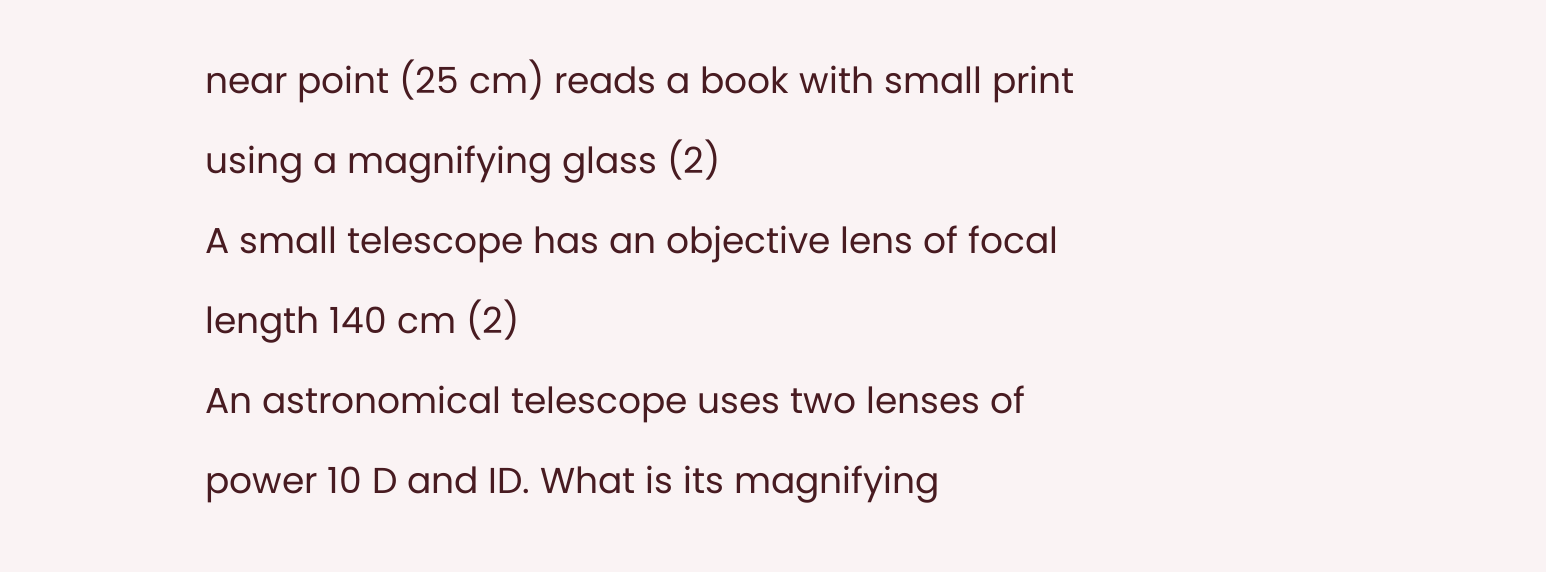near point (25 cm) reads a book with small print using a magnifying glass (2)
A small telescope has an objective lens of focal length 140 cm (2)
An astronomical telescope uses two lenses of power 10 D and ID. What is its magnifying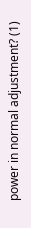power in normal adjustment? (1)